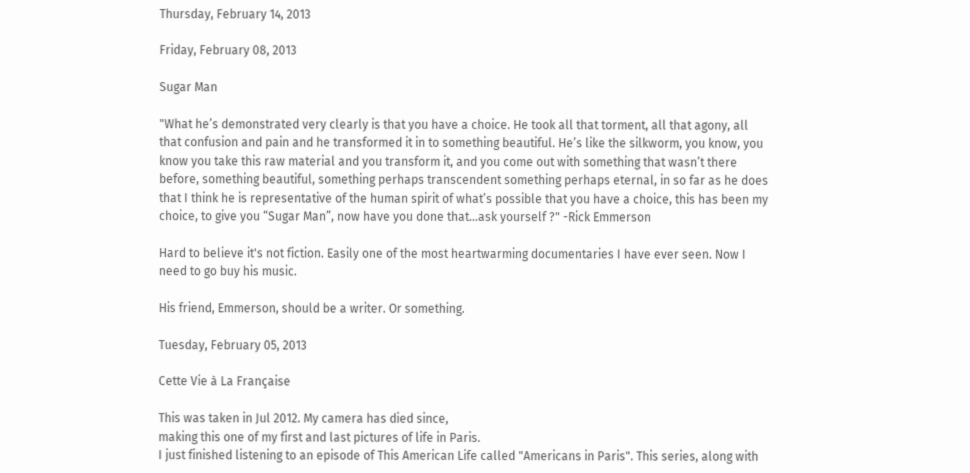Thursday, February 14, 2013

Friday, February 08, 2013

Sugar Man

"What he’s demonstrated very clearly is that you have a choice. He took all that torment, all that agony, all that confusion and pain and he transformed it in to something beautiful. He’s like the silkworm, you know, you know you take this raw material and you transform it, and you come out with something that wasn’t there before, something beautiful, something perhaps transcendent something perhaps eternal, in so far as he does that I think he is representative of the human spirit of what’s possible that you have a choice, this has been my choice, to give you “Sugar Man”, now have you done that…ask yourself ?" -Rick Emmerson

Hard to believe it's not fiction. Easily one of the most heartwarming documentaries I have ever seen. Now I need to go buy his music.

His friend, Emmerson, should be a writer. Or something.

Tuesday, February 05, 2013

Cette Vie à La Française

This was taken in Jul 2012. My camera has died since,
making this one of my first and last pictures of life in Paris.
I just finished listening to an episode of This American Life called "Americans in Paris". This series, along with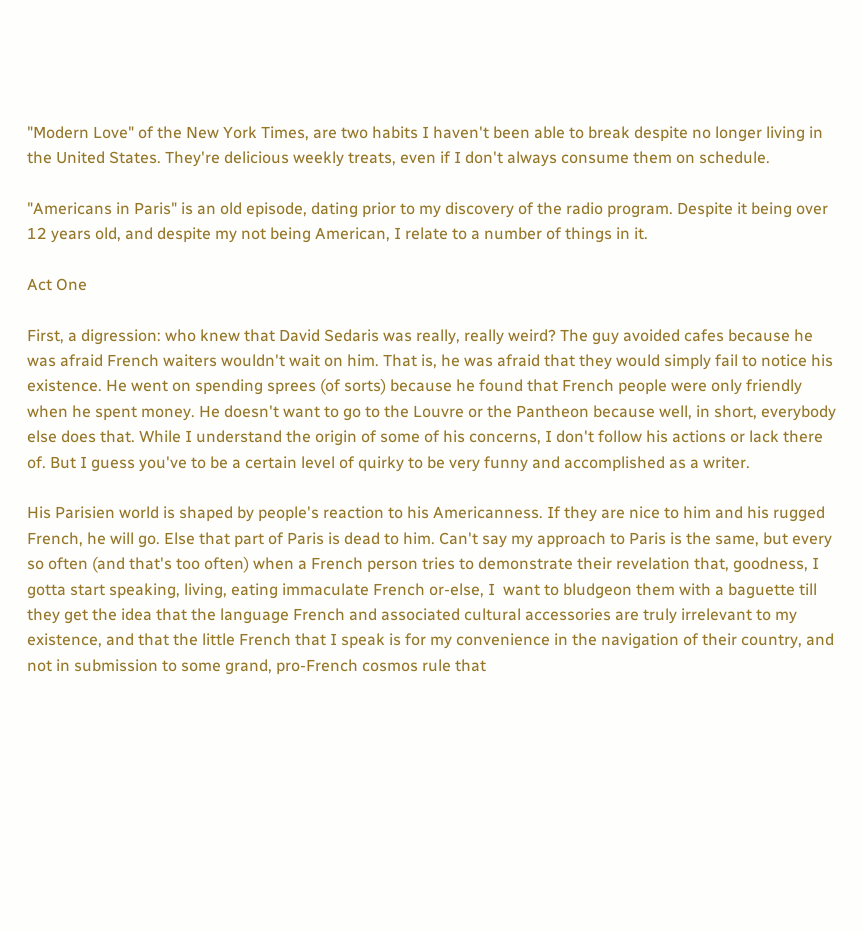"Modern Love" of the New York Times, are two habits I haven't been able to break despite no longer living in the United States. They're delicious weekly treats, even if I don't always consume them on schedule.

"Americans in Paris" is an old episode, dating prior to my discovery of the radio program. Despite it being over 12 years old, and despite my not being American, I relate to a number of things in it.

Act One

First, a digression: who knew that David Sedaris was really, really weird? The guy avoided cafes because he was afraid French waiters wouldn't wait on him. That is, he was afraid that they would simply fail to notice his existence. He went on spending sprees (of sorts) because he found that French people were only friendly when he spent money. He doesn't want to go to the Louvre or the Pantheon because well, in short, everybody else does that. While I understand the origin of some of his concerns, I don't follow his actions or lack there of. But I guess you've to be a certain level of quirky to be very funny and accomplished as a writer.

His Parisien world is shaped by people's reaction to his Americanness. If they are nice to him and his rugged French, he will go. Else that part of Paris is dead to him. Can't say my approach to Paris is the same, but every so often (and that's too often) when a French person tries to demonstrate their revelation that, goodness, I gotta start speaking, living, eating immaculate French or-else, I  want to bludgeon them with a baguette till they get the idea that the language French and associated cultural accessories are truly irrelevant to my existence, and that the little French that I speak is for my convenience in the navigation of their country, and not in submission to some grand, pro-French cosmos rule that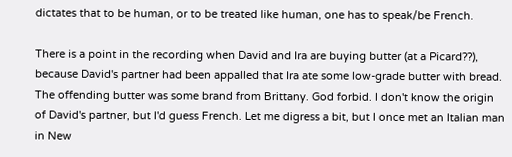dictates that to be human, or to be treated like human, one has to speak/be French.

There is a point in the recording when David and Ira are buying butter (at a Picard??), because David's partner had been appalled that Ira ate some low-grade butter with bread. The offending butter was some brand from Brittany. God forbid. I don't know the origin of David's partner, but I'd guess French. Let me digress a bit, but I once met an Italian man in New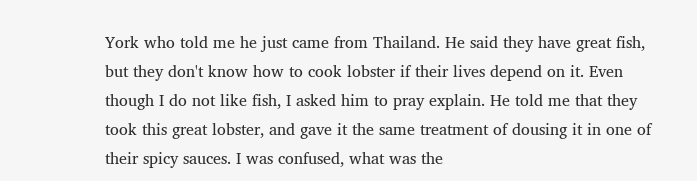York who told me he just came from Thailand. He said they have great fish, but they don't know how to cook lobster if their lives depend on it. Even though I do not like fish, I asked him to pray explain. He told me that they took this great lobster, and gave it the same treatment of dousing it in one of their spicy sauces. I was confused, what was the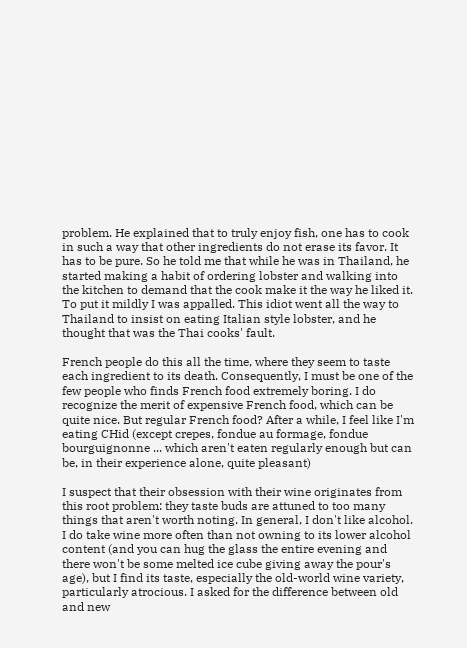problem. He explained that to truly enjoy fish, one has to cook in such a way that other ingredients do not erase its favor. It has to be pure. So he told me that while he was in Thailand, he started making a habit of ordering lobster and walking into the kitchen to demand that the cook make it the way he liked it. To put it mildly I was appalled. This idiot went all the way to Thailand to insist on eating Italian style lobster, and he thought that was the Thai cooks' fault.

French people do this all the time, where they seem to taste each ingredient to its death. Consequently, I must be one of the few people who finds French food extremely boring. I do recognize the merit of expensive French food, which can be quite nice. But regular French food? After a while, I feel like I'm eating CHid (except crepes, fondue au formage, fondue bourguignonne ... which aren't eaten regularly enough but can be, in their experience alone, quite pleasant)

I suspect that their obsession with their wine originates from this root problem: they taste buds are attuned to too many things that aren't worth noting. In general, I don't like alcohol. I do take wine more often than not owning to its lower alcohol content (and you can hug the glass the entire evening and there won't be some melted ice cube giving away the pour's age), but I find its taste, especially the old-world wine variety, particularly atrocious. I asked for the difference between old and new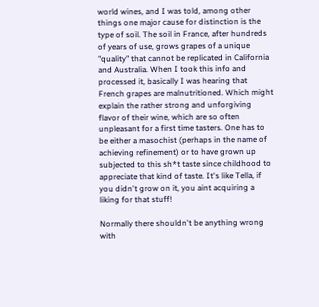world wines, and I was told, among other things one major cause for distinction is the type of soil. The soil in France, after hundreds of years of use, grows grapes of a unique "quality" that cannot be replicated in California and Australia. When I took this info and processed it, basically I was hearing that French grapes are malnutritioned. Which might explain the rather strong and unforgiving flavor of their wine, which are so often unpleasant for a first time tasters. One has to be either a masochist (perhaps in the name of achieving refinement) or to have grown up subjected to this sh*t taste since childhood to appreciate that kind of taste. It's like Tella, if you didn't grow on it, you aint acquiring a liking for that stuff!

Normally there shouldn't be anything wrong with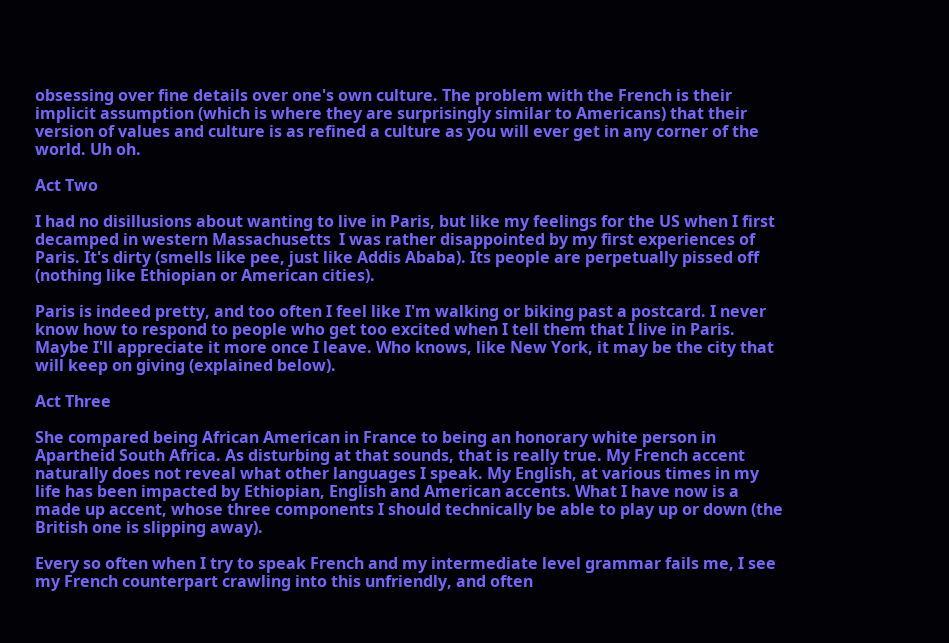obsessing over fine details over one's own culture. The problem with the French is their implicit assumption (which is where they are surprisingly similar to Americans) that their version of values and culture is as refined a culture as you will ever get in any corner of the world. Uh oh.

Act Two

I had no disillusions about wanting to live in Paris, but like my feelings for the US when I first decamped in western Massachusetts  I was rather disappointed by my first experiences of Paris. It's dirty (smells like pee, just like Addis Ababa). Its people are perpetually pissed off (nothing like Ethiopian or American cities).

Paris is indeed pretty, and too often I feel like I'm walking or biking past a postcard. I never know how to respond to people who get too excited when I tell them that I live in Paris. Maybe I'll appreciate it more once I leave. Who knows, like New York, it may be the city that will keep on giving (explained below).

Act Three

She compared being African American in France to being an honorary white person in Apartheid South Africa. As disturbing at that sounds, that is really true. My French accent naturally does not reveal what other languages I speak. My English, at various times in my life has been impacted by Ethiopian, English and American accents. What I have now is a made up accent, whose three components I should technically be able to play up or down (the British one is slipping away).

Every so often when I try to speak French and my intermediate level grammar fails me, I see my French counterpart crawling into this unfriendly, and often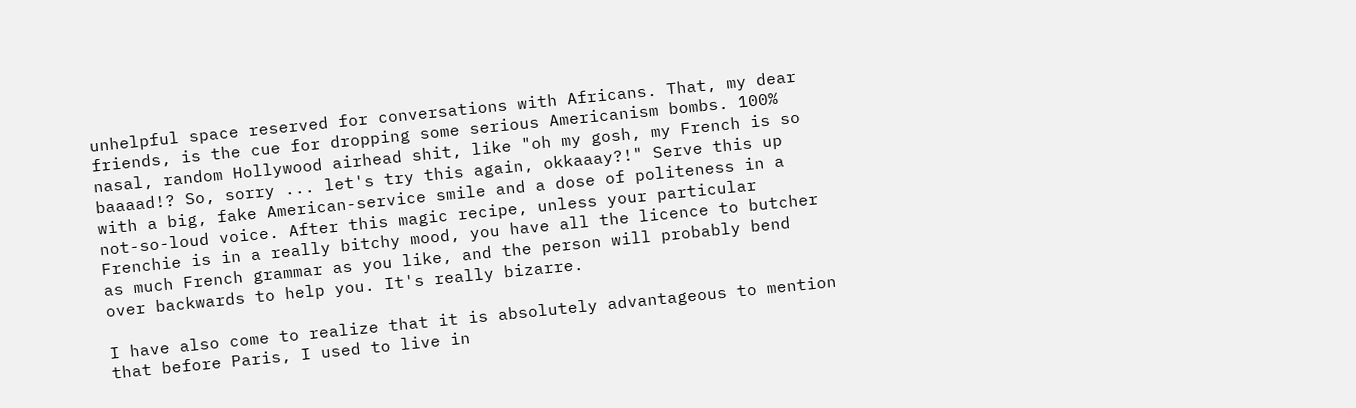unhelpful space reserved for conversations with Africans. That, my dear friends, is the cue for dropping some serious Americanism bombs. 100% nasal, random Hollywood airhead shit, like "oh my gosh, my French is so baaaad!? So, sorry ... let's try this again, okkaaay?!" Serve this up with a big, fake American-service smile and a dose of politeness in a not-so-loud voice. After this magic recipe, unless your particular Frenchie is in a really bitchy mood, you have all the licence to butcher as much French grammar as you like, and the person will probably bend over backwards to help you. It's really bizarre.

I have also come to realize that it is absolutely advantageous to mention that before Paris, I used to live in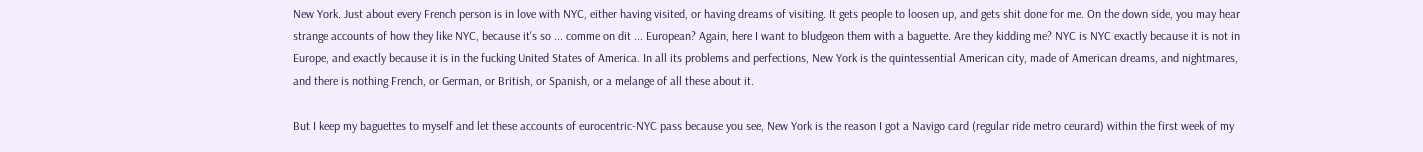New York. Just about every French person is in love with NYC, either having visited, or having dreams of visiting. It gets people to loosen up, and gets shit done for me. On the down side, you may hear strange accounts of how they like NYC, because it's so ... comme on dit ... European? Again, here I want to bludgeon them with a baguette. Are they kidding me? NYC is NYC exactly because it is not in Europe, and exactly because it is in the fucking United States of America. In all its problems and perfections, New York is the quintessential American city, made of American dreams, and nightmares, and there is nothing French, or German, or British, or Spanish, or a melange of all these about it.

But I keep my baguettes to myself and let these accounts of eurocentric-NYC pass because you see, New York is the reason I got a Navigo card (regular ride metro ceurard) within the first week of my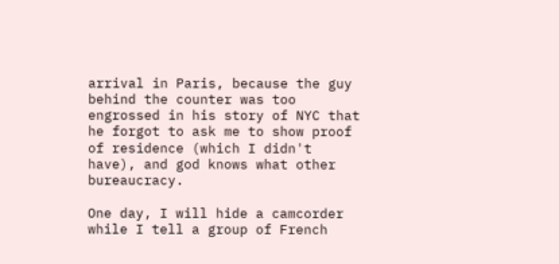arrival in Paris, because the guy behind the counter was too engrossed in his story of NYC that he forgot to ask me to show proof of residence (which I didn't have), and god knows what other bureaucracy.

One day, I will hide a camcorder while I tell a group of French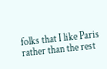folks that I like Paris rather than the rest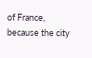of France, because the city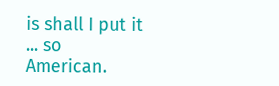is shall I put it ... so American.